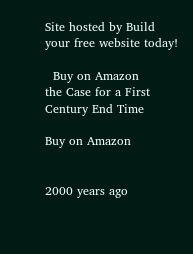Site hosted by Build your free website today!

  Buy on Amazon
the Case for a First Century End Time

Buy on Amazon


2000 years ago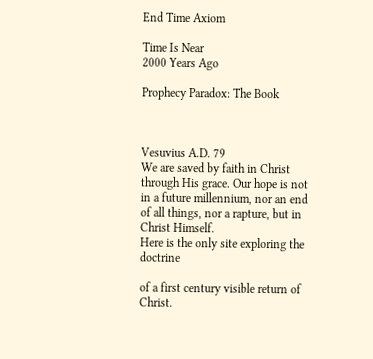End Time Axiom

Time Is Near
2000 Years Ago

Prophecy Paradox: The Book



Vesuvius A.D. 79
We are saved by faith in Christ through His grace. Our hope is not in a future millennium, nor an end of all things, nor a rapture, but in Christ Himself.
Here is the only site exploring the doctrine

of a first century visible return of Christ.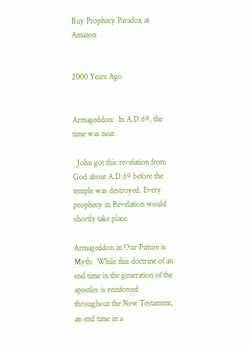Buy Prophecy Paradox at Amazon


2000 Years Ago


Armageddon:  In A.D.69, the time was near.

  John got this revelation from God about A.D.69 before the temple was destroyed. Every prophecy in Revelation would shortly take place.

Armageddon in Our Future is Myth:  While this doctrine of an end time in the generation of the apostles is reinforced throughout the New Testament, an end time in a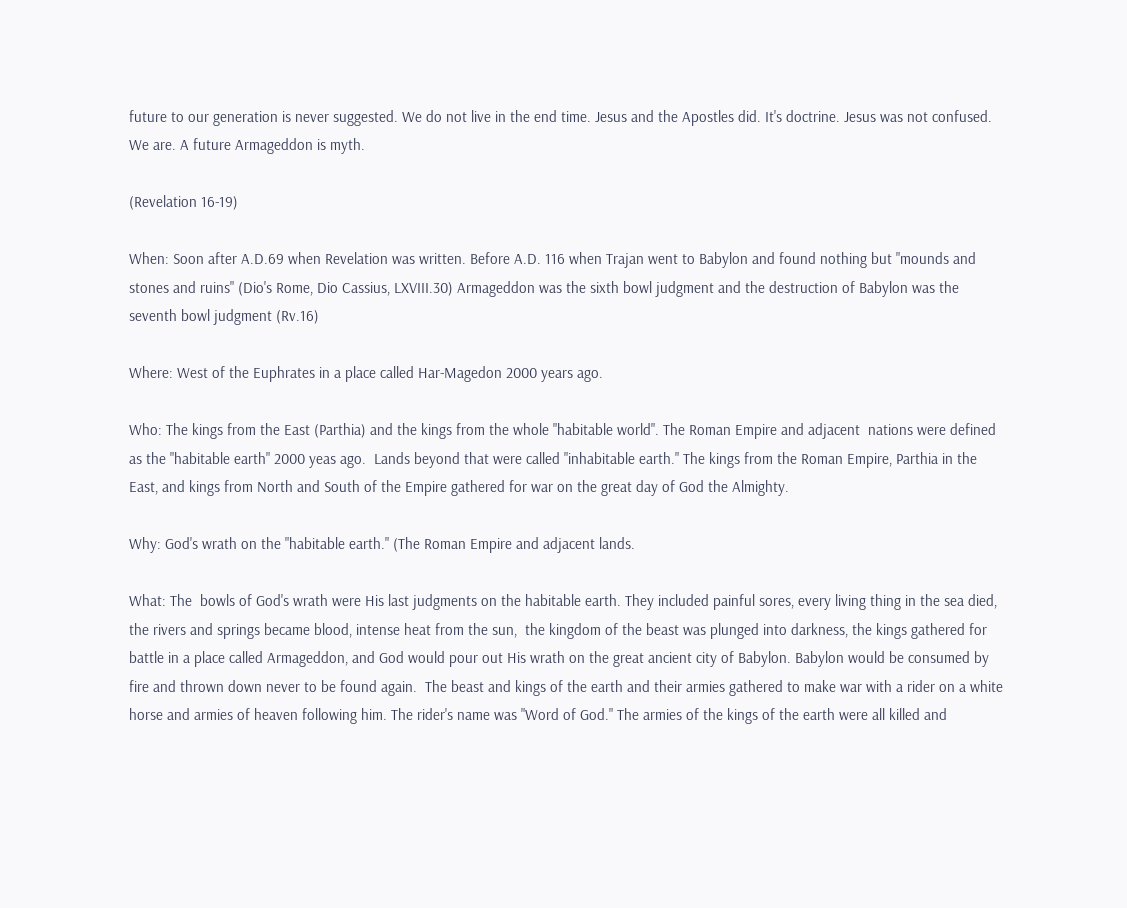future to our generation is never suggested. We do not live in the end time. Jesus and the Apostles did. It's doctrine. Jesus was not confused. We are. A future Armageddon is myth.

(Revelation 16-19)

When: Soon after A.D.69 when Revelation was written. Before A.D. 116 when Trajan went to Babylon and found nothing but "mounds and stones and ruins" (Dio's Rome, Dio Cassius, LXVIII.30) Armageddon was the sixth bowl judgment and the destruction of Babylon was the seventh bowl judgment (Rv.16)

Where: West of the Euphrates in a place called Har-Magedon 2000 years ago.

Who: The kings from the East (Parthia) and the kings from the whole "habitable world". The Roman Empire and adjacent  nations were defined as the "habitable earth" 2000 yeas ago.  Lands beyond that were called "inhabitable earth." The kings from the Roman Empire, Parthia in the East, and kings from North and South of the Empire gathered for war on the great day of God the Almighty.

Why: God's wrath on the "habitable earth." (The Roman Empire and adjacent lands.

What: The  bowls of God's wrath were His last judgments on the habitable earth. They included painful sores, every living thing in the sea died, the rivers and springs became blood, intense heat from the sun,  the kingdom of the beast was plunged into darkness, the kings gathered for battle in a place called Armageddon, and God would pour out His wrath on the great ancient city of Babylon. Babylon would be consumed by fire and thrown down never to be found again.  The beast and kings of the earth and their armies gathered to make war with a rider on a white horse and armies of heaven following him. The rider's name was "Word of God." The armies of the kings of the earth were all killed and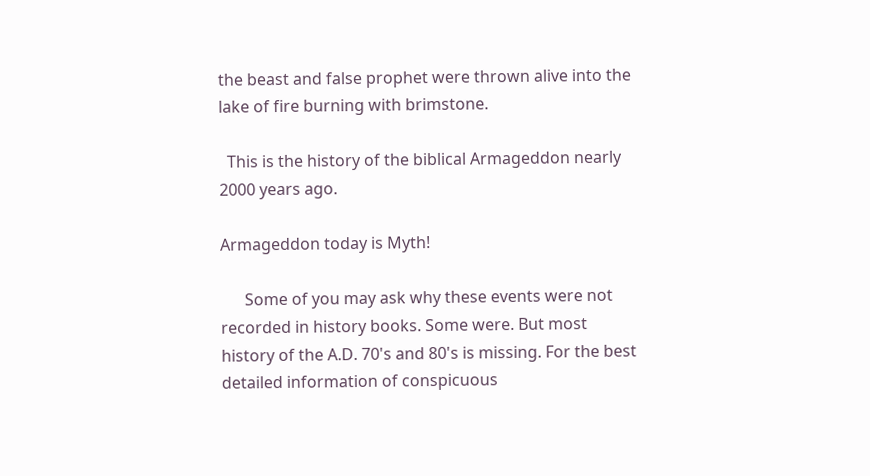the beast and false prophet were thrown alive into the lake of fire burning with brimstone.

  This is the history of the biblical Armageddon nearly 2000 years ago.

Armageddon today is Myth!

      Some of you may ask why these events were not recorded in history books. Some were. But most history of the A.D. 70's and 80's is missing. For the best detailed information of conspicuous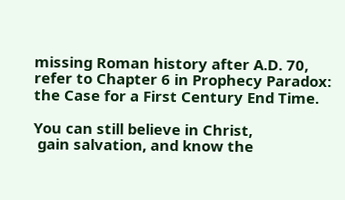missing Roman history after A.D. 70, refer to Chapter 6 in Prophecy Paradox: the Case for a First Century End Time.

You can still believe in Christ,
 gain salvation, and know the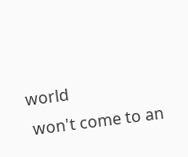world
 won't come to an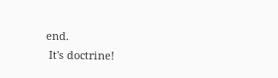end.
 It's doctrine!